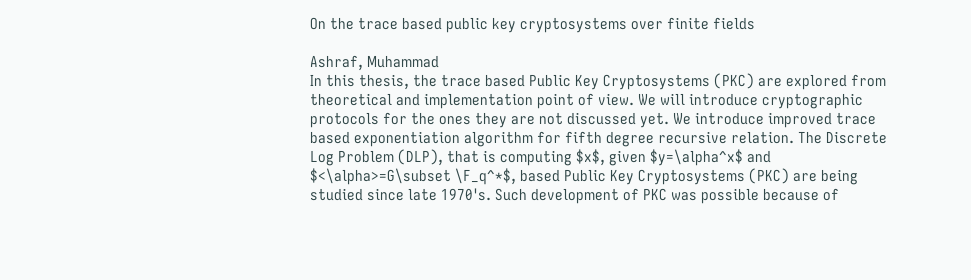On the trace based public key cryptosystems over finite fields

Ashraf, Muhammad
In this thesis, the trace based Public Key Cryptosystems (PKC) are explored from theoretical and implementation point of view. We will introduce cryptographic protocols for the ones they are not discussed yet. We introduce improved trace based exponentiation algorithm for fifth degree recursive relation. The Discrete Log Problem (DLP), that is computing $x$, given $y=\alpha^x$ and $<\alpha>=G\subset \F_q^*$, based Public Key Cryptosystems (PKC) are being studied since late 1970's. Such development of PKC was possible because of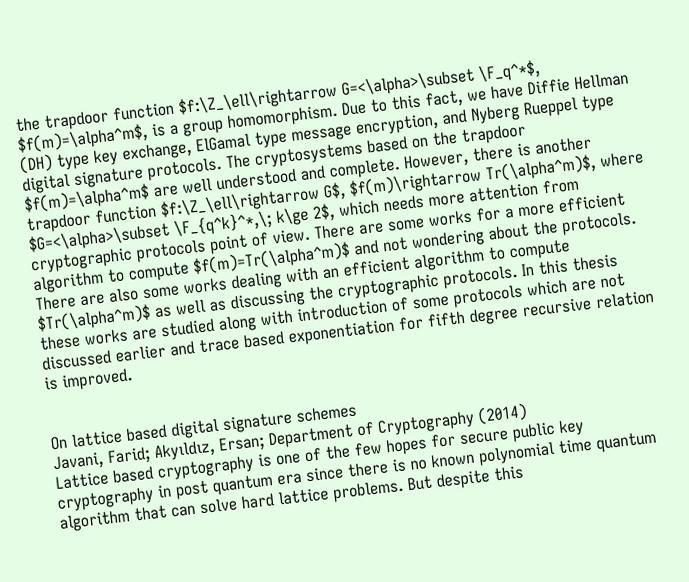the trapdoor function $f:\Z_\ell\rightarrow G=<\alpha>\subset \F_q^*$, $f(m)=\alpha^m$, is a group homomorphism. Due to this fact, we have Diffie Hellman (DH) type key exchange, ElGamal type message encryption, and Nyberg Rueppel type digital signature protocols. The cryptosystems based on the trapdoor $f(m)=\alpha^m$ are well understood and complete. However, there is another trapdoor function $f:\Z_\ell\rightarrow G$, $f(m)\rightarrow Tr(\alpha^m)$, where $G=<\alpha>\subset \F_{q^k}^*,\; k\ge 2$, which needs more attention from cryptographic protocols point of view. There are some works for a more efficient algorithm to compute $f(m)=Tr(\alpha^m)$ and not wondering about the protocols. There are also some works dealing with an efficient algorithm to compute $Tr(\alpha^m)$ as well as discussing the cryptographic protocols. In this thesis these works are studied along with introduction of some protocols which are not discussed earlier and trace based exponentiation for fifth degree recursive relation is improved.


On lattice based digital signature schemes
Javani, Farid; Akyıldız, Ersan; Department of Cryptography (2014)
Lattice based cryptography is one of the few hopes for secure public key cryptography in post quantum era since there is no known polynomial time quantum algorithm that can solve hard lattice problems. But despite this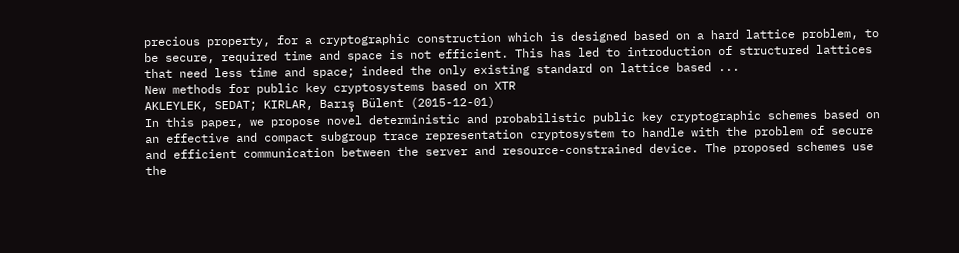precious property, for a cryptographic construction which is designed based on a hard lattice problem, to be secure, required time and space is not efficient. This has led to introduction of structured lattices that need less time and space; indeed the only existing standard on lattice based ...
New methods for public key cryptosystems based on XTR
AKLEYLEK, SEDAT; KIRLAR, Barış Bülent (2015-12-01)
In this paper, we propose novel deterministic and probabilistic public key cryptographic schemes based on an effective and compact subgroup trace representation cryptosystem to handle with the problem of secure and efficient communication between the server and resource-constrained device. The proposed schemes use the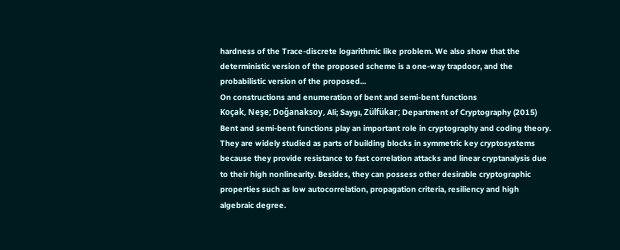hardness of the Trace-discrete logarithmic like problem. We also show that the deterministic version of the proposed scheme is a one-way trapdoor, and the probabilistic version of the proposed...
On constructions and enumeration of bent and semi-bent functions
Koçak, Neşe; Doğanaksoy, Ali; Saygı, Zülfükar; Department of Cryptography (2015)
Bent and semi-bent functions play an important role in cryptography and coding theory. They are widely studied as parts of building blocks in symmetric key cryptosystems because they provide resistance to fast correlation attacks and linear cryptanalysis due to their high nonlinearity. Besides, they can possess other desirable cryptographic properties such as low autocorrelation, propagation criteria, resiliency and high algebraic degree.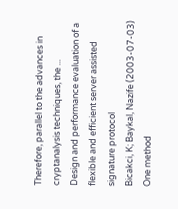Therefore, parallel to the advances in cryptanalysis techniques, the ...
Design and performance evaluation of a flexible and efficient server assisted signature protocol
Bicakci, K; Baykal, Nazife (2003-07-03)
One method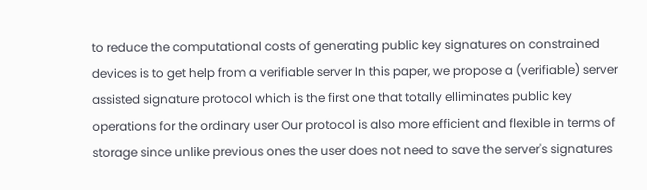to reduce the computational costs of generating public key signatures on constrained devices is to get help from a verifiable server In this paper, we propose a (verifiable) server assisted signature protocol which is the first one that totally elliminates public key operations for the ordinary user Our protocol is also more efficient and flexible in terms of storage since unlike previous ones the user does not need to save the server's signatures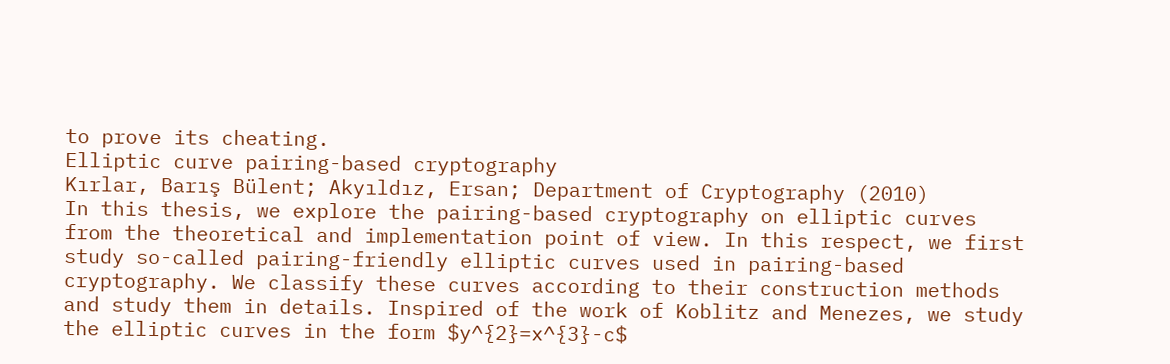to prove its cheating.
Elliptic curve pairing-based cryptography
Kırlar, Barış Bülent; Akyıldız, Ersan; Department of Cryptography (2010)
In this thesis, we explore the pairing-based cryptography on elliptic curves from the theoretical and implementation point of view. In this respect, we first study so-called pairing-friendly elliptic curves used in pairing-based cryptography. We classify these curves according to their construction methods and study them in details. Inspired of the work of Koblitz and Menezes, we study the elliptic curves in the form $y^{2}=x^{3}-c$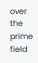over the prime field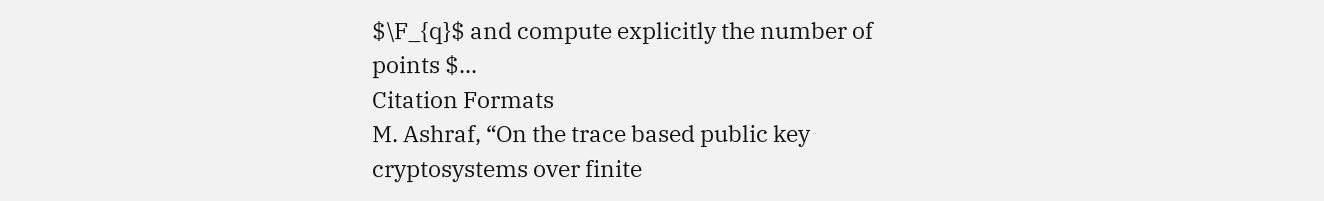$\F_{q}$ and compute explicitly the number of points $...
Citation Formats
M. Ashraf, “On the trace based public key cryptosystems over finite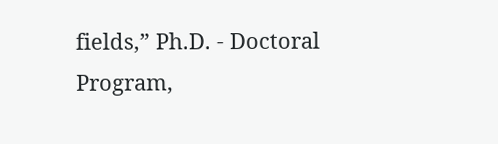fields,” Ph.D. - Doctoral Program,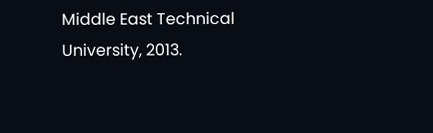Middle East Technical University, 2013.